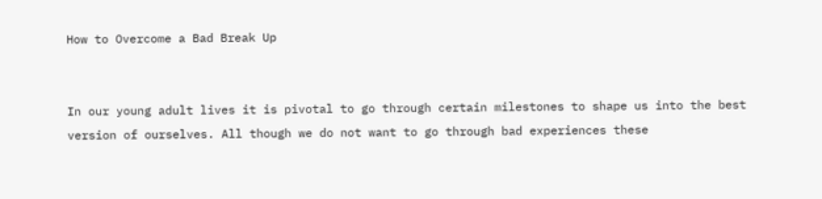How to Overcome a Bad Break Up


In our young adult lives it is pivotal to go through certain milestones to shape us into the best version of ourselves. All though we do not want to go through bad experiences these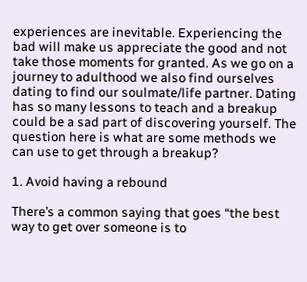experiences are inevitable. Experiencing the bad will make us appreciate the good and not take those moments for granted. As we go on a journey to adulthood we also find ourselves dating to find our soulmate/life partner. Dating has so many lessons to teach and a breakup could be a sad part of discovering yourself. The question here is what are some methods we can use to get through a breakup?

1. Avoid having a rebound

There’s a common saying that goes “the best way to get over someone is to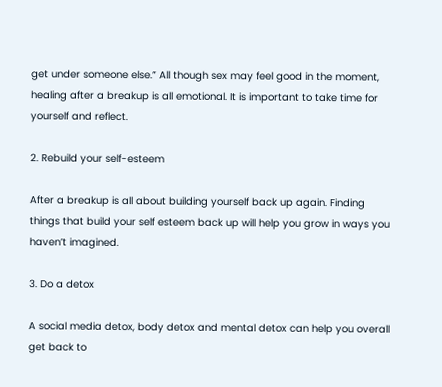get under someone else.” All though sex may feel good in the moment, healing after a breakup is all emotional. It is important to take time for yourself and reflect.

2. Rebuild your self-esteem

After a breakup is all about building yourself back up again. Finding things that build your self esteem back up will help you grow in ways you haven’t imagined.

3. Do a detox

A social media detox, body detox and mental detox can help you overall get back to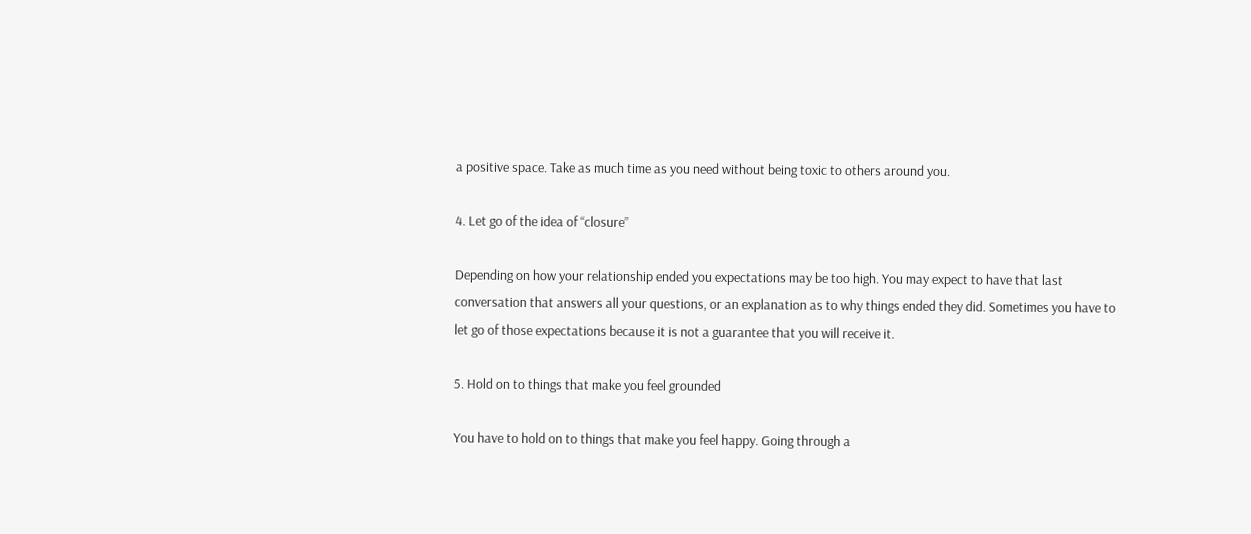a positive space. Take as much time as you need without being toxic to others around you.

4. Let go of the idea of “closure”

Depending on how your relationship ended you expectations may be too high. You may expect to have that last conversation that answers all your questions, or an explanation as to why things ended they did. Sometimes you have to let go of those expectations because it is not a guarantee that you will receive it.

5. Hold on to things that make you feel grounded

You have to hold on to things that make you feel happy. Going through a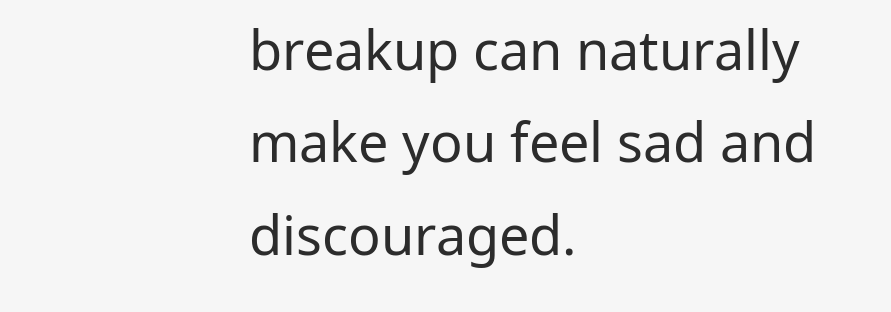breakup can naturally make you feel sad and discouraged.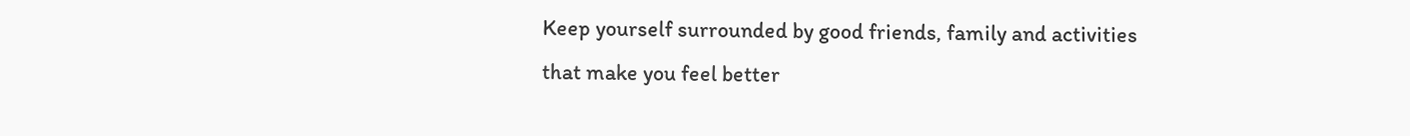Keep yourself surrounded by good friends, family and activities that make you feel better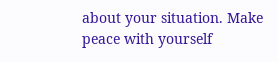about your situation. Make peace with yourself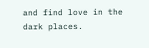and find love in the dark places.